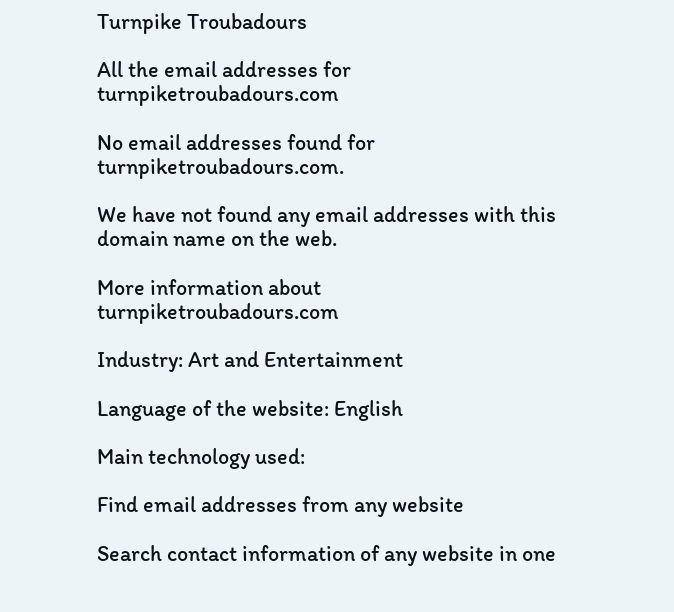Turnpike Troubadours

All the email addresses for turnpiketroubadours.com

No email addresses found for turnpiketroubadours.com.

We have not found any email addresses with this domain name on the web.

More information about turnpiketroubadours.com

Industry: Art and Entertainment

Language of the website: English

Main technology used:

Find email addresses from any website

Search contact information of any website in one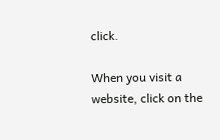click.

When you visit a website, click on the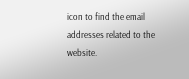icon to find the email addresses related to the website.